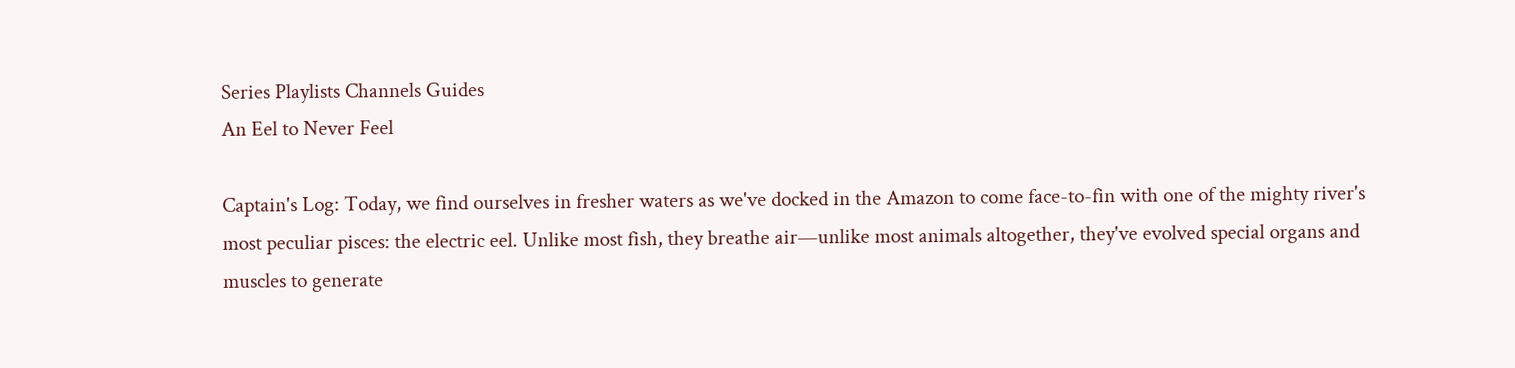Series Playlists Channels Guides
An Eel to Never Feel

Captain's Log: Today, we find ourselves in fresher waters as we've docked in the Amazon to come face-to-fin with one of the mighty river's most peculiar pisces: the electric eel. Unlike most fish, they breathe air—unlike most animals altogether, they've evolved special organs and muscles to generate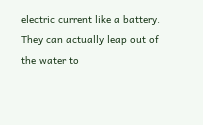electric current like a battery. They can actually leap out of the water to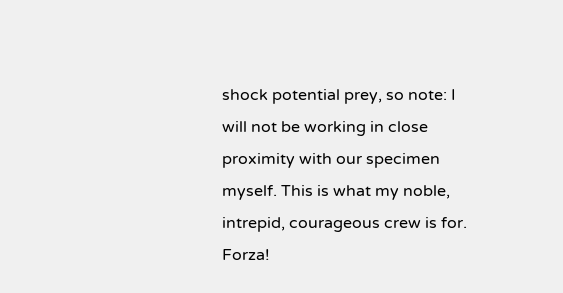shock potential prey, so note: I will not be working in close proximity with our specimen myself. This is what my noble, intrepid, courageous crew is for. Forza!